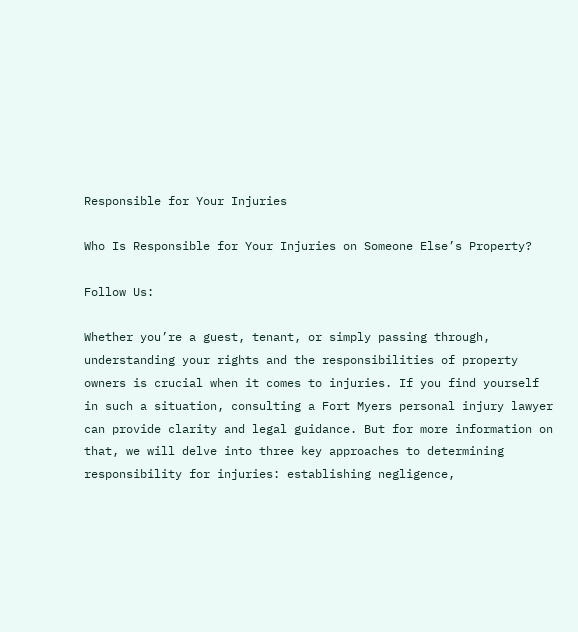Responsible for Your Injuries

Who Is Responsible for Your Injuries on Someone Else’s Property?

Follow Us:

Whether you’re a guest, tenant, or simply passing through, understanding your rights and the responsibilities of property owners is crucial when it comes to injuries. If you find yourself in such a situation, consulting a Fort Myers personal injury lawyer can provide clarity and legal guidance. But for more information on that, we will delve into three key approaches to determining responsibility for injuries: establishing negligence,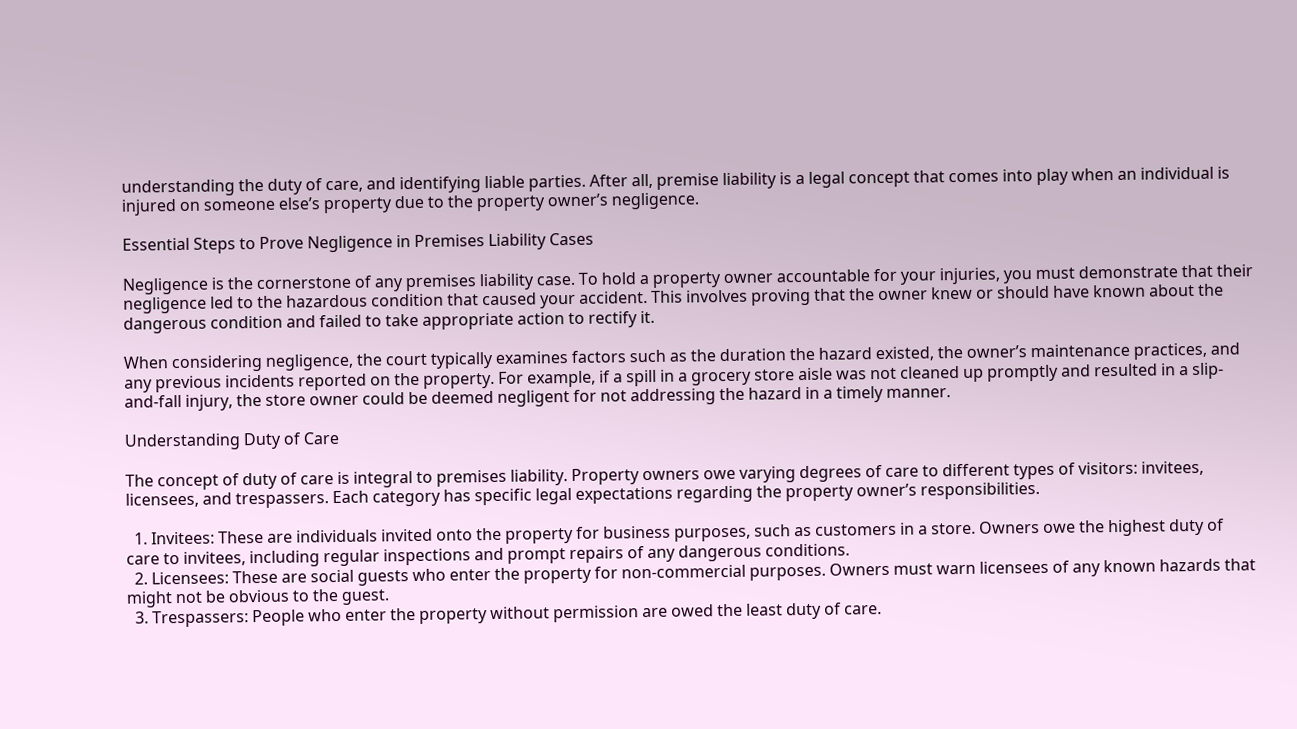understanding the duty of care, and identifying liable parties. After all, premise liability is a legal concept that comes into play when an individual is injured on someone else’s property due to the property owner’s negligence.

Essential Steps to Prove Negligence in Premises Liability Cases

Negligence is the cornerstone of any premises liability case. To hold a property owner accountable for your injuries, you must demonstrate that their negligence led to the hazardous condition that caused your accident. This involves proving that the owner knew or should have known about the dangerous condition and failed to take appropriate action to rectify it.

When considering negligence, the court typically examines factors such as the duration the hazard existed, the owner’s maintenance practices, and any previous incidents reported on the property. For example, if a spill in a grocery store aisle was not cleaned up promptly and resulted in a slip-and-fall injury, the store owner could be deemed negligent for not addressing the hazard in a timely manner.

Understanding Duty of Care

The concept of duty of care is integral to premises liability. Property owners owe varying degrees of care to different types of visitors: invitees, licensees, and trespassers. Each category has specific legal expectations regarding the property owner’s responsibilities.

  1. Invitees: These are individuals invited onto the property for business purposes, such as customers in a store. Owners owe the highest duty of care to invitees, including regular inspections and prompt repairs of any dangerous conditions.
  2. Licensees: These are social guests who enter the property for non-commercial purposes. Owners must warn licensees of any known hazards that might not be obvious to the guest.
  3. Trespassers: People who enter the property without permission are owed the least duty of care.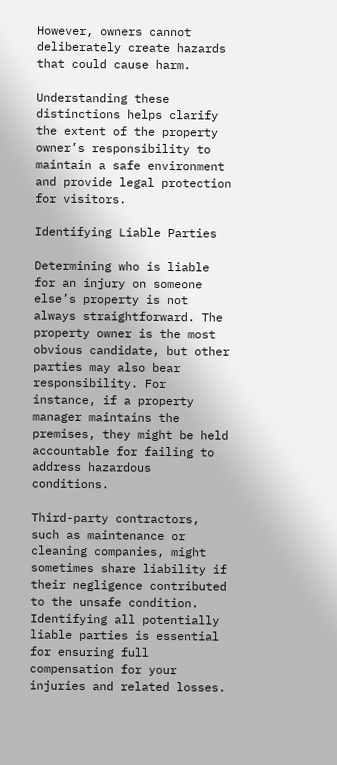However, owners cannot deliberately create hazards that could cause harm.

Understanding these distinctions helps clarify the extent of the property owner’s responsibility to maintain a safe environment and provide legal protection for visitors.

Identifying Liable Parties

Determining who is liable for an injury on someone else’s property is not always straightforward. The property owner is the most obvious candidate, but other parties may also bear responsibility. For instance, if a property manager maintains the premises, they might be held accountable for failing to address hazardous conditions.

Third-party contractors, such as maintenance or cleaning companies, might sometimes share liability if their negligence contributed to the unsafe condition. Identifying all potentially liable parties is essential for ensuring full compensation for your injuries and related losses.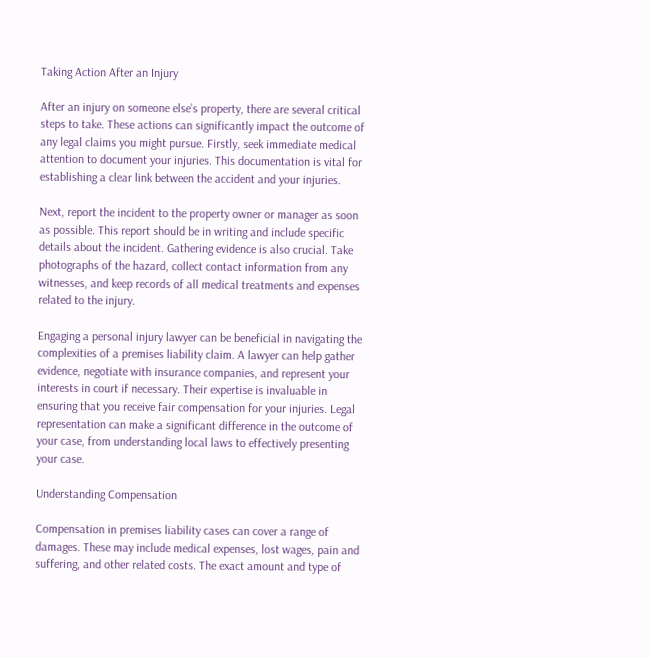Taking Action After an Injury

After an injury on someone else’s property, there are several critical steps to take. These actions can significantly impact the outcome of any legal claims you might pursue. Firstly, seek immediate medical attention to document your injuries. This documentation is vital for establishing a clear link between the accident and your injuries.

Next, report the incident to the property owner or manager as soon as possible. This report should be in writing and include specific details about the incident. Gathering evidence is also crucial. Take photographs of the hazard, collect contact information from any witnesses, and keep records of all medical treatments and expenses related to the injury.

Engaging a personal injury lawyer can be beneficial in navigating the complexities of a premises liability claim. A lawyer can help gather evidence, negotiate with insurance companies, and represent your interests in court if necessary. Their expertise is invaluable in ensuring that you receive fair compensation for your injuries. Legal representation can make a significant difference in the outcome of your case, from understanding local laws to effectively presenting your case.

Understanding Compensation

Compensation in premises liability cases can cover a range of damages. These may include medical expenses, lost wages, pain and suffering, and other related costs. The exact amount and type of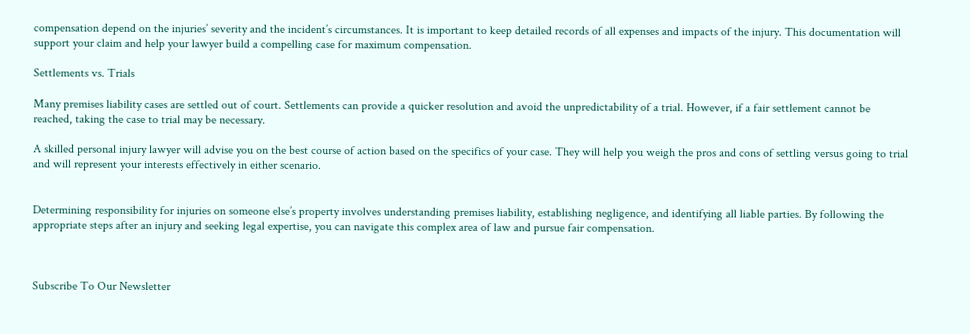compensation depend on the injuries’ severity and the incident’s circumstances. It is important to keep detailed records of all expenses and impacts of the injury. This documentation will support your claim and help your lawyer build a compelling case for maximum compensation.

Settlements vs. Trials

Many premises liability cases are settled out of court. Settlements can provide a quicker resolution and avoid the unpredictability of a trial. However, if a fair settlement cannot be reached, taking the case to trial may be necessary.

A skilled personal injury lawyer will advise you on the best course of action based on the specifics of your case. They will help you weigh the pros and cons of settling versus going to trial and will represent your interests effectively in either scenario.


Determining responsibility for injuries on someone else’s property involves understanding premises liability, establishing negligence, and identifying all liable parties. By following the appropriate steps after an injury and seeking legal expertise, you can navigate this complex area of law and pursue fair compensation.



Subscribe To Our Newsletter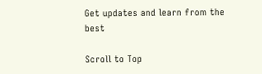Get updates and learn from the best

Scroll to Top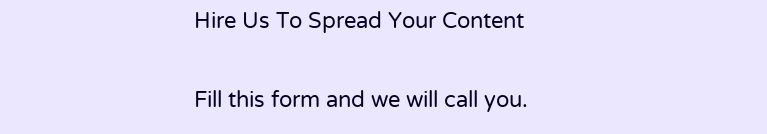Hire Us To Spread Your Content

Fill this form and we will call you.